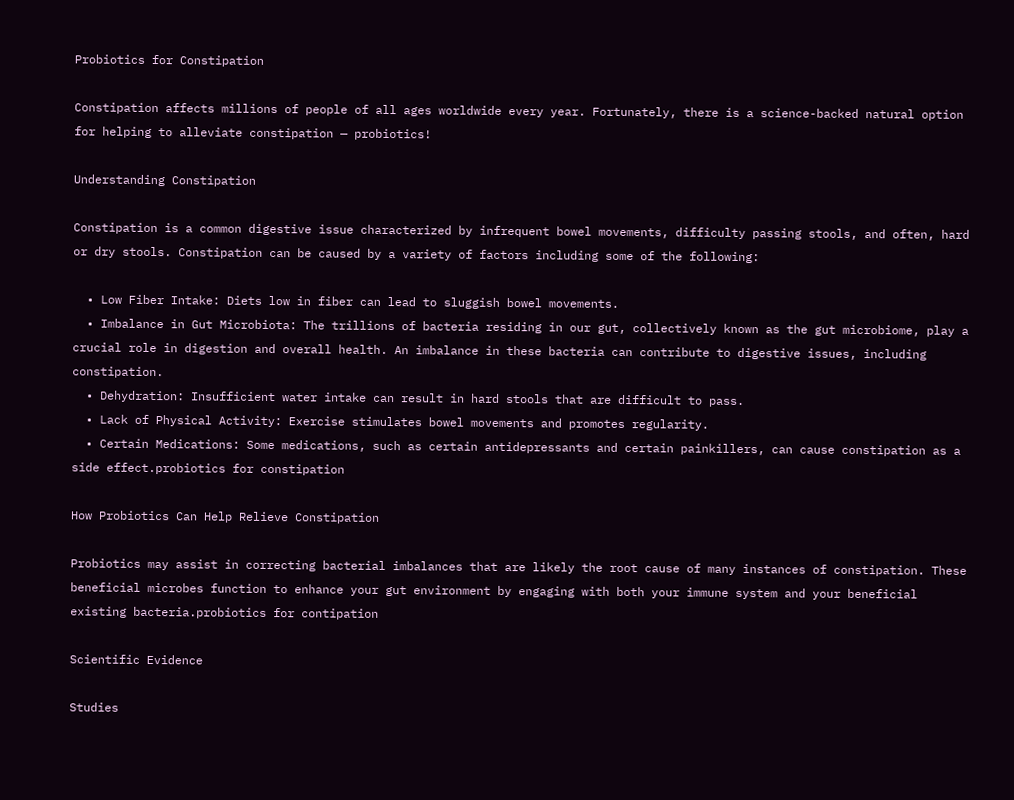Probiotics for Constipation

Constipation affects millions of people of all ages worldwide every year. Fortunately, there is a science-backed natural option for helping to alleviate constipation — probiotics!

Understanding Constipation

Constipation is a common digestive issue characterized by infrequent bowel movements, difficulty passing stools, and often, hard or dry stools. Constipation can be caused by a variety of factors including some of the following:

  • Low Fiber Intake: Diets low in fiber can lead to sluggish bowel movements.
  • Imbalance in Gut Microbiota: The trillions of bacteria residing in our gut, collectively known as the gut microbiome, play a crucial role in digestion and overall health. An imbalance in these bacteria can contribute to digestive issues, including constipation.
  • Dehydration: Insufficient water intake can result in hard stools that are difficult to pass.
  • Lack of Physical Activity: Exercise stimulates bowel movements and promotes regularity.
  • Certain Medications: Some medications, such as certain antidepressants and certain painkillers, can cause constipation as a side effect.probiotics for constipation

How Probiotics Can Help Relieve Constipation

Probiotics may assist in correcting bacterial imbalances that are likely the root cause of many instances of constipation. These beneficial microbes function to enhance your gut environment by engaging with both your immune system and your beneficial existing bacteria.probiotics for contipation

Scientific Evidence

Studies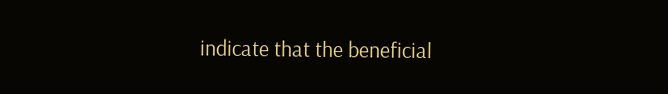indicate that the beneficial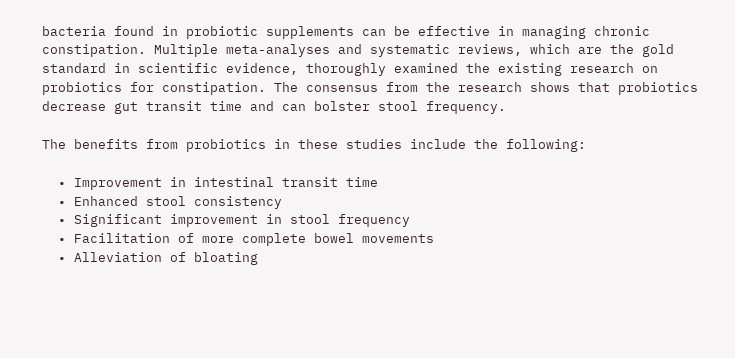bacteria found in probiotic supplements can be effective in managing chronic constipation. Multiple meta-analyses and systematic reviews, which are the gold standard in scientific evidence, thoroughly examined the existing research on probiotics for constipation. The consensus from the research shows that probiotics decrease gut transit time and can bolster stool frequency.

The benefits from probiotics in these studies include the following:

  • Improvement in intestinal transit time
  • Enhanced stool consistency
  • Significant improvement in stool frequency
  • Facilitation of more complete bowel movements
  • Alleviation of bloating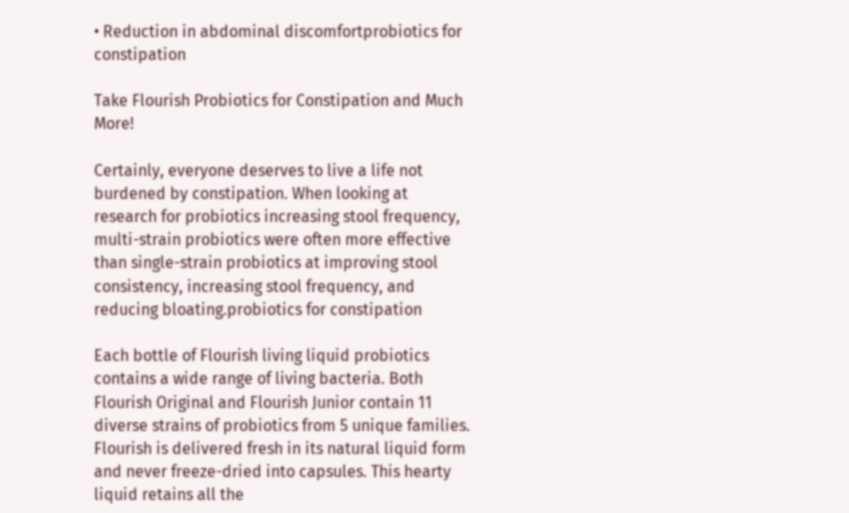• Reduction in abdominal discomfortprobiotics for constipation

Take Flourish Probiotics for Constipation and Much More!

Certainly, everyone deserves to live a life not burdened by constipation. When looking at research for probiotics increasing stool frequency, multi-strain probiotics were often more effective than single-strain probiotics at improving stool consistency, increasing stool frequency, and reducing bloating.probiotics for constipation

Each bottle of Flourish living liquid probiotics contains a wide range of living bacteria. Both Flourish Original and Flourish Junior contain 11 diverse strains of probiotics from 5 unique families. Flourish is delivered fresh in its natural liquid form and never freeze-dried into capsules. This hearty liquid retains all the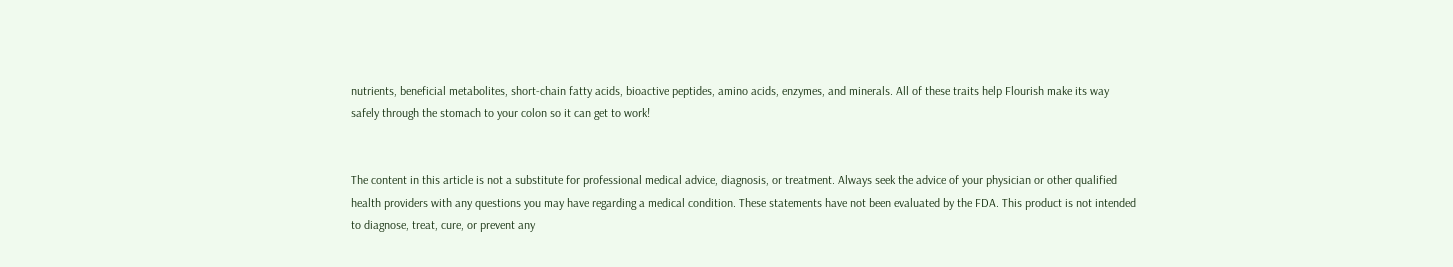nutrients, beneficial metabolites, short-chain fatty acids, bioactive peptides, amino acids, enzymes, and minerals. All of these traits help Flourish make its way safely through the stomach to your colon so it can get to work!


The content in this article is not a substitute for professional medical advice, diagnosis, or treatment. Always seek the advice of your physician or other qualified health providers with any questions you may have regarding a medical condition. These statements have not been evaluated by the FDA. This product is not intended to diagnose, treat, cure, or prevent any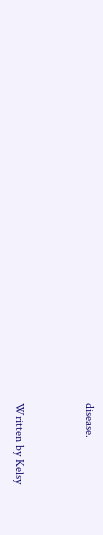disease.


Written by Kelsy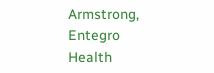Armstrong, Entegro Health